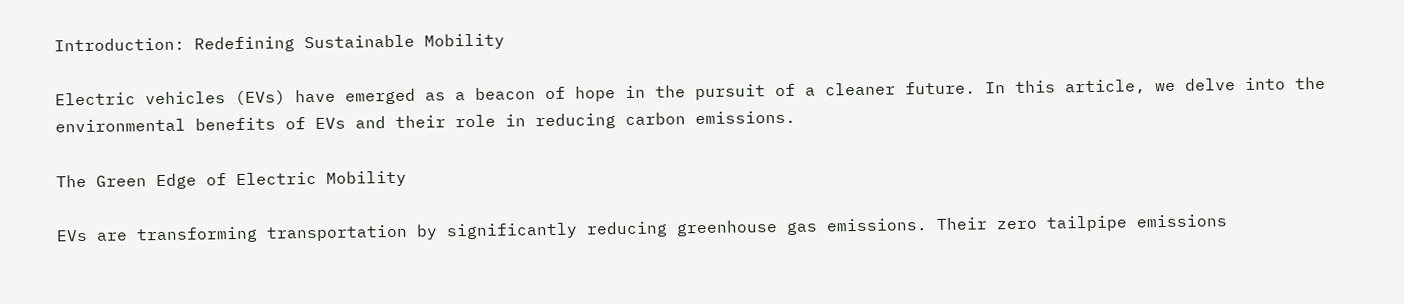Introduction: Redefining Sustainable Mobility

Electric vehicles (EVs) have emerged as a beacon of hope in the pursuit of a cleaner future. In this article, we delve into the environmental benefits of EVs and their role in reducing carbon emissions.

The Green Edge of Electric Mobility

EVs are transforming transportation by significantly reducing greenhouse gas emissions. Their zero tailpipe emissions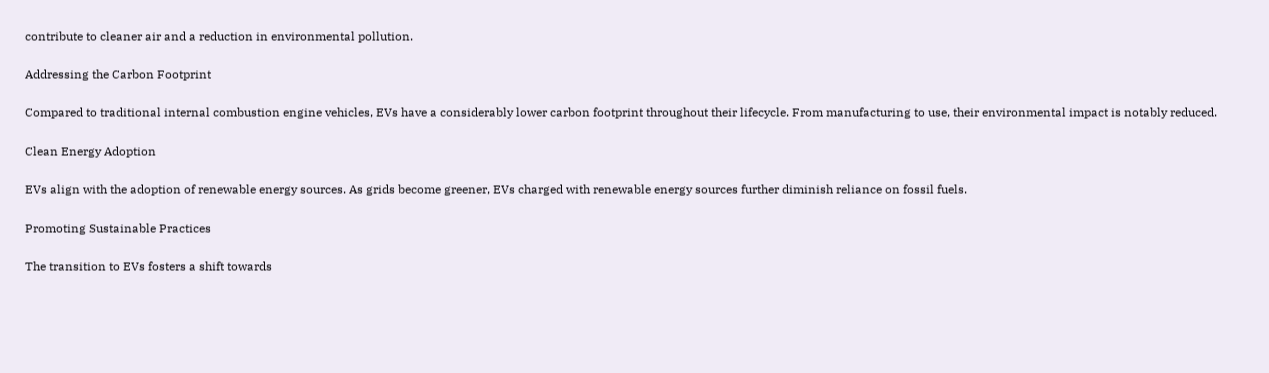contribute to cleaner air and a reduction in environmental pollution.

Addressing the Carbon Footprint

Compared to traditional internal combustion engine vehicles, EVs have a considerably lower carbon footprint throughout their lifecycle. From manufacturing to use, their environmental impact is notably reduced.

Clean Energy Adoption

EVs align with the adoption of renewable energy sources. As grids become greener, EVs charged with renewable energy sources further diminish reliance on fossil fuels.

Promoting Sustainable Practices

The transition to EVs fosters a shift towards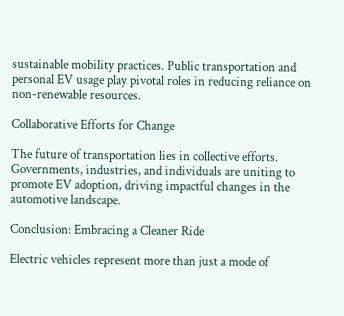sustainable mobility practices. Public transportation and personal EV usage play pivotal roles in reducing reliance on non-renewable resources.

Collaborative Efforts for Change

The future of transportation lies in collective efforts. Governments, industries, and individuals are uniting to promote EV adoption, driving impactful changes in the automotive landscape.

Conclusion: Embracing a Cleaner Ride

Electric vehicles represent more than just a mode of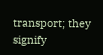transport; they signify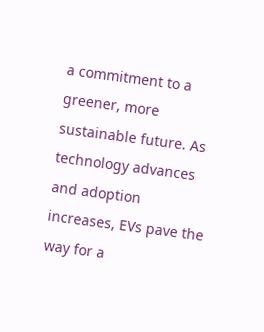a commitment to a greener, more sustainable future. As technology advances and adoption increases, EVs pave the way for a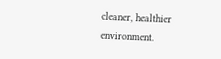cleaner, healthier environment.